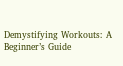Demystifying Workouts: A Beginner’s Guide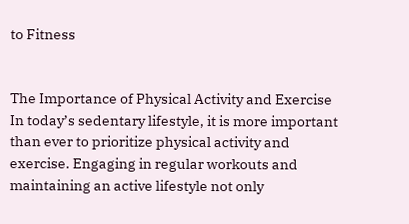to Fitness


The Importance of Physical Activity and Exercise In today’s sedentary lifestyle, it is more important than ever to prioritize physical activity and exercise. Engaging in regular workouts and maintaining an active lifestyle not only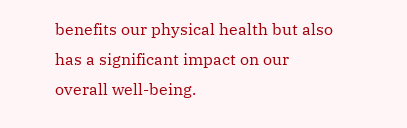benefits our physical health but also has a significant impact on our overall well-being.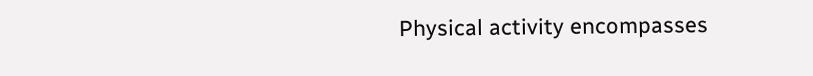Physical activity encompasses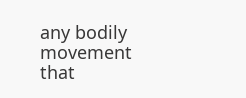any bodily movement that